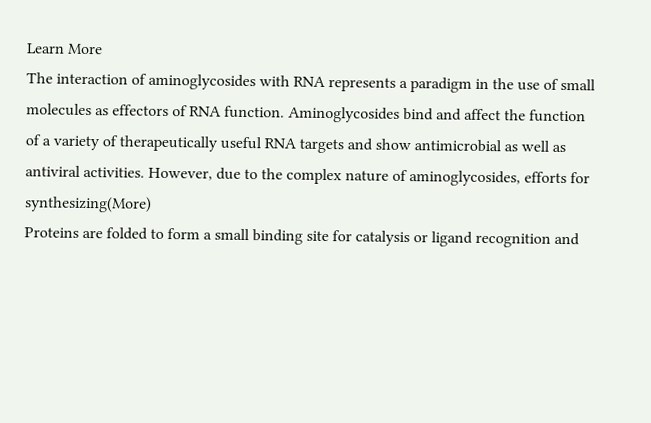Learn More
The interaction of aminoglycosides with RNA represents a paradigm in the use of small molecules as effectors of RNA function. Aminoglycosides bind and affect the function of a variety of therapeutically useful RNA targets and show antimicrobial as well as antiviral activities. However, due to the complex nature of aminoglycosides, efforts for synthesizing(More)
Proteins are folded to form a small binding site for catalysis or ligand recognition and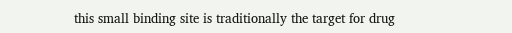this small binding site is traditionally the target for drug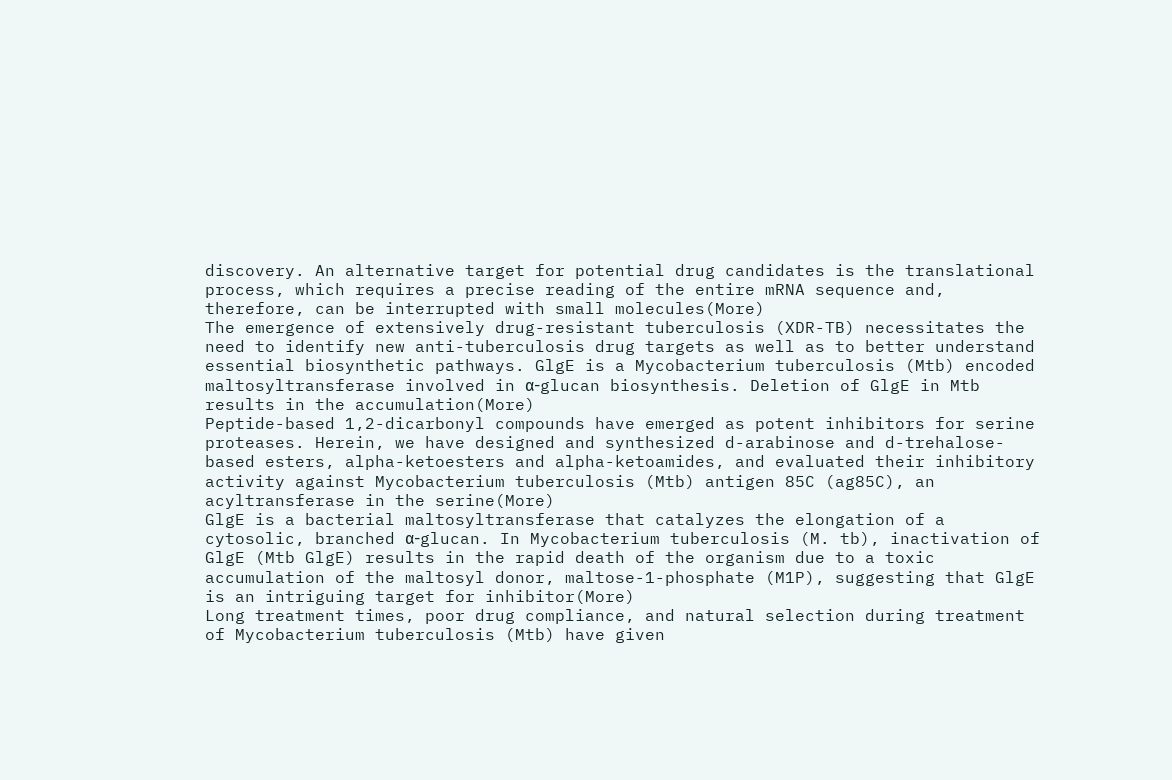discovery. An alternative target for potential drug candidates is the translational process, which requires a precise reading of the entire mRNA sequence and, therefore, can be interrupted with small molecules(More)
The emergence of extensively drug-resistant tuberculosis (XDR-TB) necessitates the need to identify new anti-tuberculosis drug targets as well as to better understand essential biosynthetic pathways. GlgE is a Mycobacterium tuberculosis (Mtb) encoded maltosyltransferase involved in α-glucan biosynthesis. Deletion of GlgE in Mtb results in the accumulation(More)
Peptide-based 1,2-dicarbonyl compounds have emerged as potent inhibitors for serine proteases. Herein, we have designed and synthesized d-arabinose and d-trehalose-based esters, alpha-ketoesters and alpha-ketoamides, and evaluated their inhibitory activity against Mycobacterium tuberculosis (Mtb) antigen 85C (ag85C), an acyltransferase in the serine(More)
GlgE is a bacterial maltosyltransferase that catalyzes the elongation of a cytosolic, branched α-glucan. In Mycobacterium tuberculosis (M. tb), inactivation of GlgE (Mtb GlgE) results in the rapid death of the organism due to a toxic accumulation of the maltosyl donor, maltose-1-phosphate (M1P), suggesting that GlgE is an intriguing target for inhibitor(More)
Long treatment times, poor drug compliance, and natural selection during treatment of Mycobacterium tuberculosis (Mtb) have given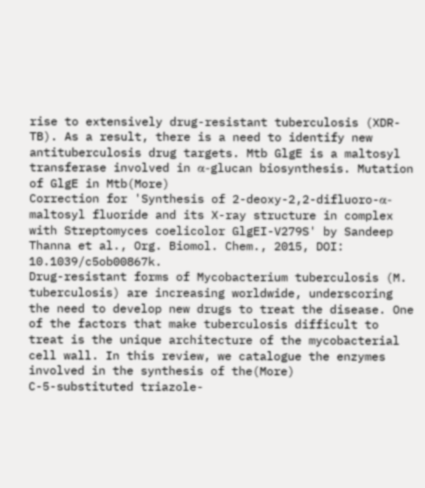rise to extensively drug-resistant tuberculosis (XDR-TB). As a result, there is a need to identify new antituberculosis drug targets. Mtb GlgE is a maltosyl transferase involved in α-glucan biosynthesis. Mutation of GlgE in Mtb(More)
Correction for 'Synthesis of 2-deoxy-2,2-difluoro-α-maltosyl fluoride and its X-ray structure in complex with Streptomyces coelicolor GlgEI-V279S' by Sandeep Thanna et al., Org. Biomol. Chem., 2015, DOI: 10.1039/c5ob00867k.
Drug-resistant forms of Mycobacterium tuberculosis (M. tuberculosis) are increasing worldwide, underscoring the need to develop new drugs to treat the disease. One of the factors that make tuberculosis difficult to treat is the unique architecture of the mycobacterial cell wall. In this review, we catalogue the enzymes involved in the synthesis of the(More)
C-5-substituted triazole-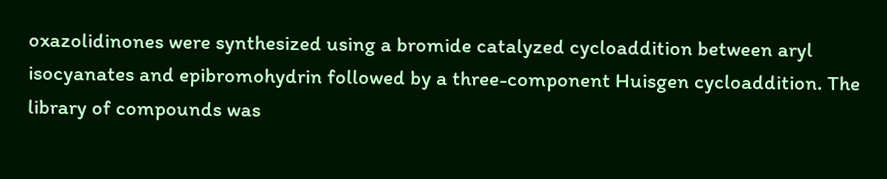oxazolidinones were synthesized using a bromide catalyzed cycloaddition between aryl isocyanates and epibromohydrin followed by a three-component Huisgen cycloaddition. The library of compounds was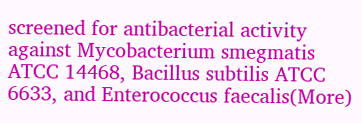screened for antibacterial activity against Mycobacterium smegmatis ATCC 14468, Bacillus subtilis ATCC 6633, and Enterococcus faecalis(More)